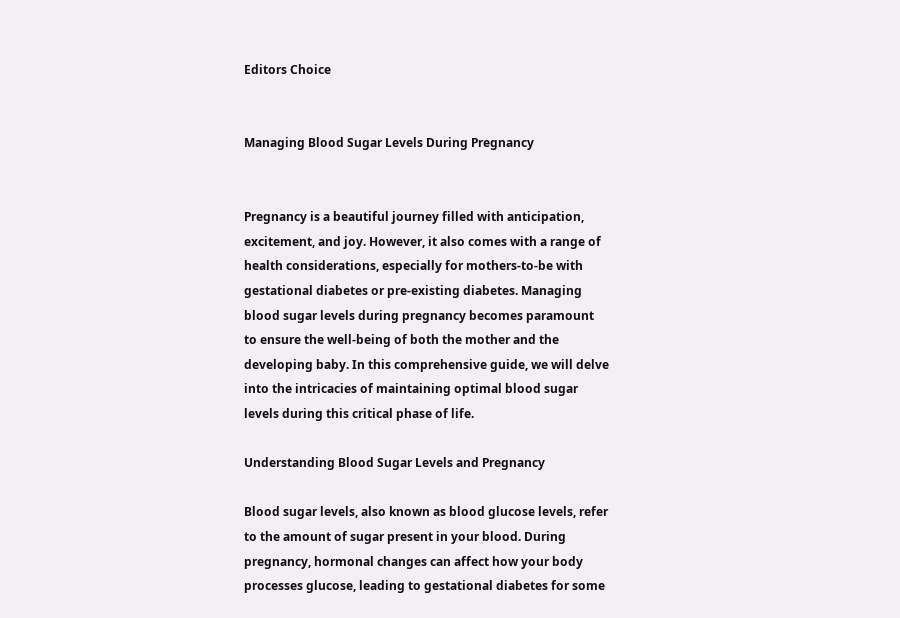Editors Choice


Managing Blood Sugar Levels During Pregnancy


Pregnancy is a beautiful journey filled with anticipation, excitement, and joy. However, it also comes with a range of health considerations, especially for mothers-to-be with gestational diabetes or pre-existing diabetes. Managing blood sugar levels during pregnancy becomes paramount to ensure the well-being of both the mother and the developing baby. In this comprehensive guide, we will delve into the intricacies of maintaining optimal blood sugar levels during this critical phase of life.

Understanding Blood Sugar Levels and Pregnancy

Blood sugar levels, also known as blood glucose levels, refer to the amount of sugar present in your blood. During pregnancy, hormonal changes can affect how your body processes glucose, leading to gestational diabetes for some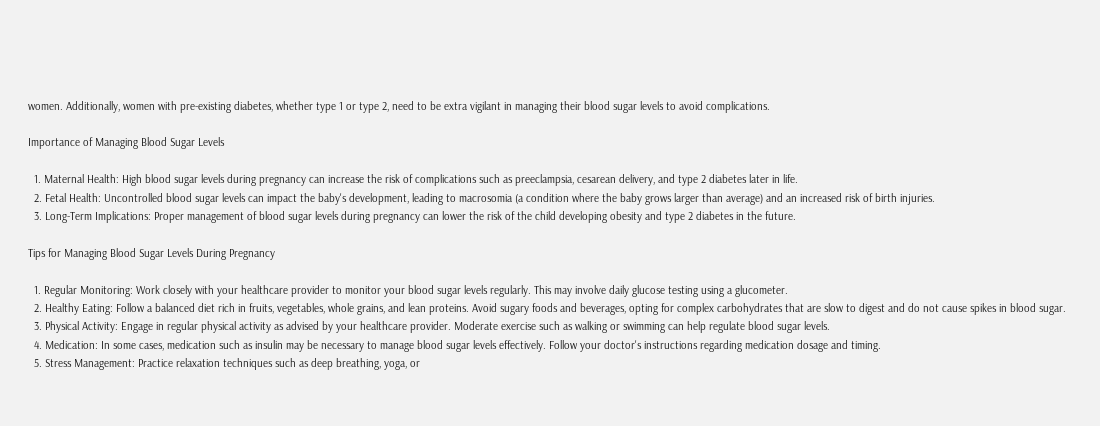women. Additionally, women with pre-existing diabetes, whether type 1 or type 2, need to be extra vigilant in managing their blood sugar levels to avoid complications.

Importance of Managing Blood Sugar Levels

  1. Maternal Health: High blood sugar levels during pregnancy can increase the risk of complications such as preeclampsia, cesarean delivery, and type 2 diabetes later in life.
  2. Fetal Health: Uncontrolled blood sugar levels can impact the baby's development, leading to macrosomia (a condition where the baby grows larger than average) and an increased risk of birth injuries.
  3. Long-Term Implications: Proper management of blood sugar levels during pregnancy can lower the risk of the child developing obesity and type 2 diabetes in the future.

Tips for Managing Blood Sugar Levels During Pregnancy

  1. Regular Monitoring: Work closely with your healthcare provider to monitor your blood sugar levels regularly. This may involve daily glucose testing using a glucometer.
  2. Healthy Eating: Follow a balanced diet rich in fruits, vegetables, whole grains, and lean proteins. Avoid sugary foods and beverages, opting for complex carbohydrates that are slow to digest and do not cause spikes in blood sugar.
  3. Physical Activity: Engage in regular physical activity as advised by your healthcare provider. Moderate exercise such as walking or swimming can help regulate blood sugar levels.
  4. Medication: In some cases, medication such as insulin may be necessary to manage blood sugar levels effectively. Follow your doctor's instructions regarding medication dosage and timing.
  5. Stress Management: Practice relaxation techniques such as deep breathing, yoga, or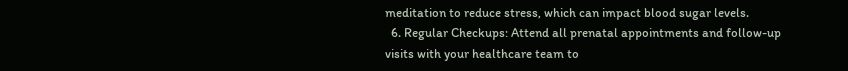meditation to reduce stress, which can impact blood sugar levels.
  6. Regular Checkups: Attend all prenatal appointments and follow-up visits with your healthcare team to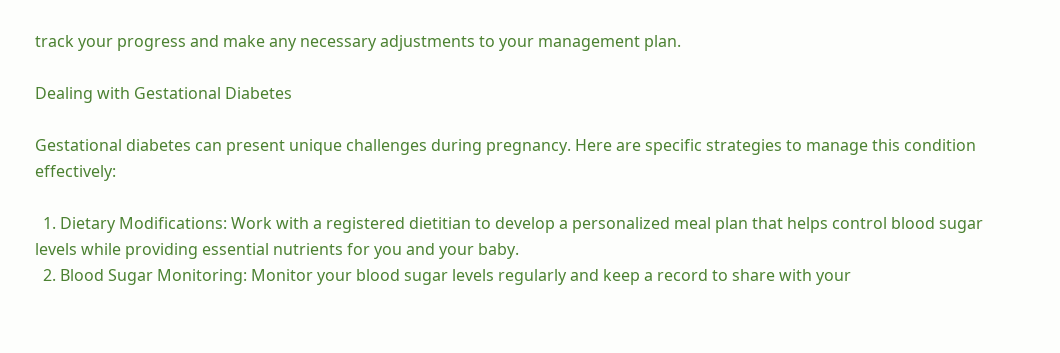track your progress and make any necessary adjustments to your management plan.

Dealing with Gestational Diabetes

Gestational diabetes can present unique challenges during pregnancy. Here are specific strategies to manage this condition effectively:

  1. Dietary Modifications: Work with a registered dietitian to develop a personalized meal plan that helps control blood sugar levels while providing essential nutrients for you and your baby.
  2. Blood Sugar Monitoring: Monitor your blood sugar levels regularly and keep a record to share with your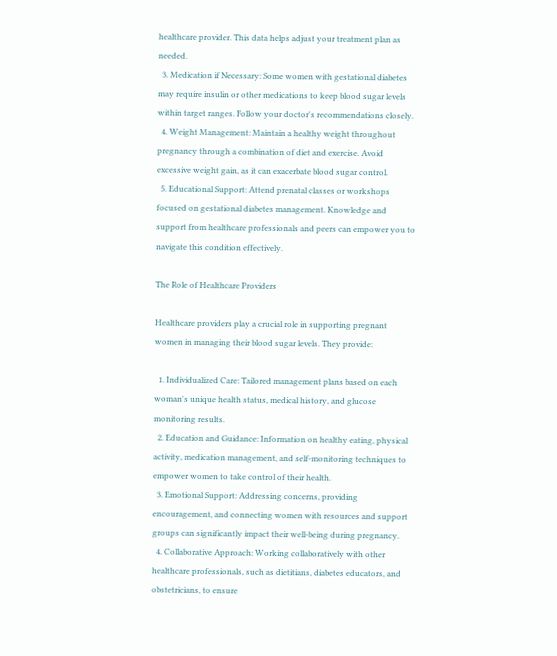healthcare provider. This data helps adjust your treatment plan as needed.
  3. Medication if Necessary: Some women with gestational diabetes may require insulin or other medications to keep blood sugar levels within target ranges. Follow your doctor's recommendations closely.
  4. Weight Management: Maintain a healthy weight throughout pregnancy through a combination of diet and exercise. Avoid excessive weight gain, as it can exacerbate blood sugar control.
  5. Educational Support: Attend prenatal classes or workshops focused on gestational diabetes management. Knowledge and support from healthcare professionals and peers can empower you to navigate this condition effectively.

The Role of Healthcare Providers

Healthcare providers play a crucial role in supporting pregnant women in managing their blood sugar levels. They provide:

  1. Individualized Care: Tailored management plans based on each woman's unique health status, medical history, and glucose monitoring results.
  2. Education and Guidance: Information on healthy eating, physical activity, medication management, and self-monitoring techniques to empower women to take control of their health.
  3. Emotional Support: Addressing concerns, providing encouragement, and connecting women with resources and support groups can significantly impact their well-being during pregnancy.
  4. Collaborative Approach: Working collaboratively with other healthcare professionals, such as dietitians, diabetes educators, and obstetricians, to ensure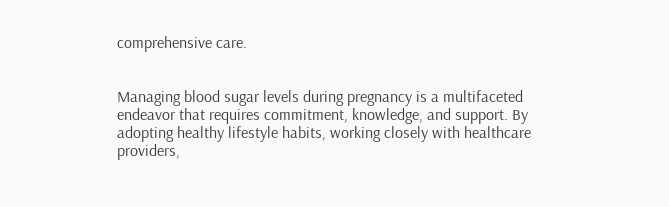comprehensive care.


Managing blood sugar levels during pregnancy is a multifaceted endeavor that requires commitment, knowledge, and support. By adopting healthy lifestyle habits, working closely with healthcare providers,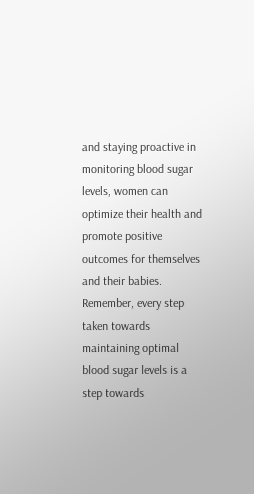and staying proactive in monitoring blood sugar levels, women can optimize their health and promote positive outcomes for themselves and their babies. Remember, every step taken towards maintaining optimal blood sugar levels is a step towards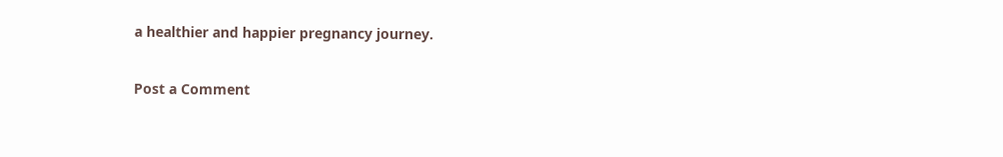a healthier and happier pregnancy journey.

Post a Comment